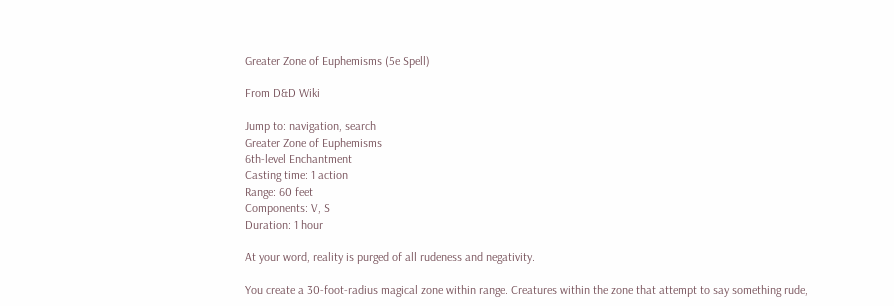Greater Zone of Euphemisms (5e Spell)

From D&D Wiki

Jump to: navigation, search
Greater Zone of Euphemisms
6th-level Enchantment
Casting time: 1 action
Range: 60 feet
Components: V, S
Duration: 1 hour

At your word, reality is purged of all rudeness and negativity.

You create a 30-foot-radius magical zone within range. Creatures within the zone that attempt to say something rude,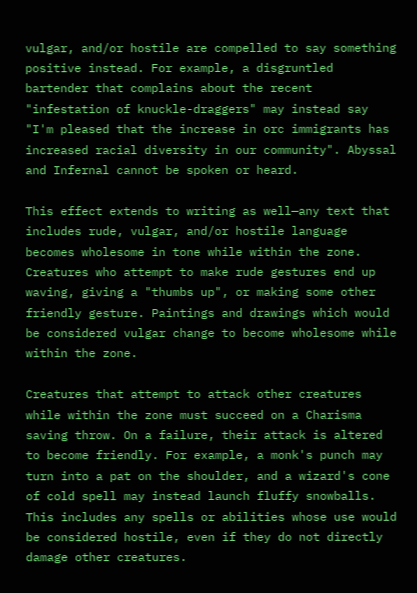vulgar, and/or hostile are compelled to say something positive instead. For example, a disgruntled bartender that complains about the recent "infestation of knuckle-draggers" may instead say "I'm pleased that the increase in orc immigrants has increased racial diversity in our community". Abyssal and Infernal cannot be spoken or heard.

This effect extends to writing as well—any text that includes rude, vulgar, and/or hostile language becomes wholesome in tone while within the zone. Creatures who attempt to make rude gestures end up waving, giving a "thumbs up", or making some other friendly gesture. Paintings and drawings which would be considered vulgar change to become wholesome while within the zone.

Creatures that attempt to attack other creatures while within the zone must succeed on a Charisma saving throw. On a failure, their attack is altered to become friendly. For example, a monk's punch may turn into a pat on the shoulder, and a wizard's cone of cold spell may instead launch fluffy snowballs. This includes any spells or abilities whose use would be considered hostile, even if they do not directly damage other creatures.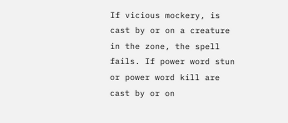If vicious mockery, is cast by or on a creature in the zone, the spell fails. If power word stun or power word kill are cast by or on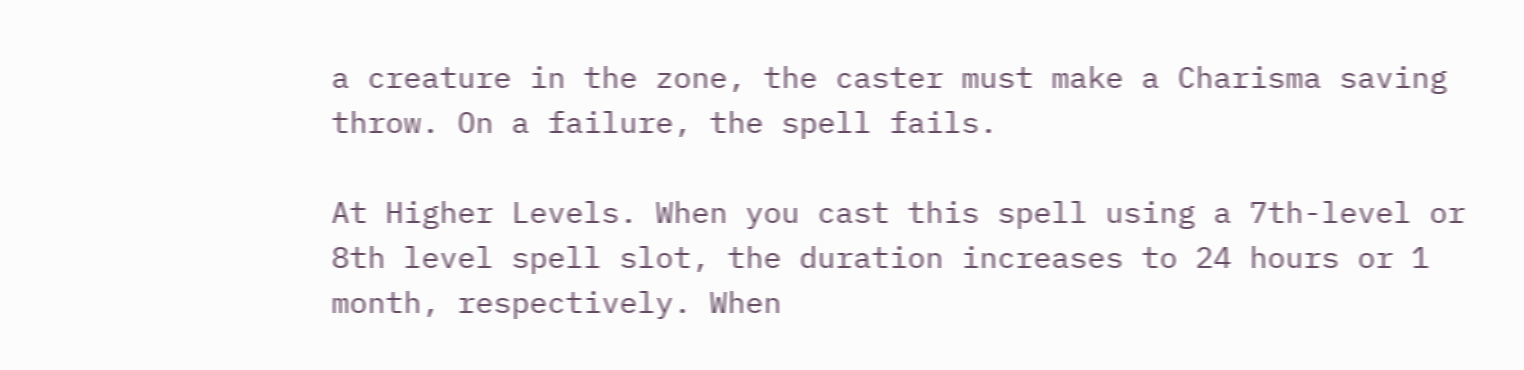a creature in the zone, the caster must make a Charisma saving throw. On a failure, the spell fails.

At Higher Levels. When you cast this spell using a 7th-level or 8th level spell slot, the duration increases to 24 hours or 1 month, respectively. When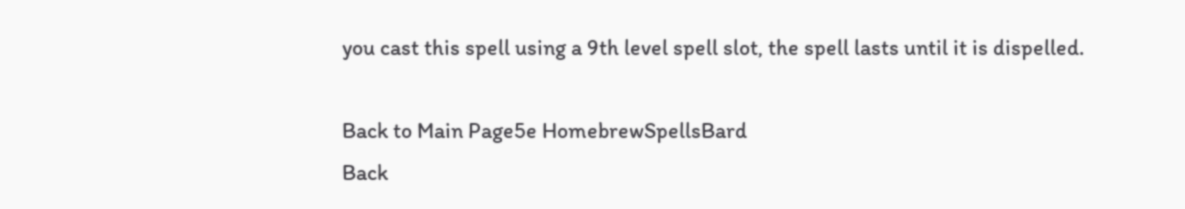you cast this spell using a 9th level spell slot, the spell lasts until it is dispelled.

Back to Main Page5e HomebrewSpellsBard
Back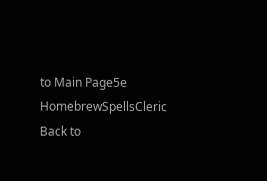to Main Page5e HomebrewSpellsCleric
Back to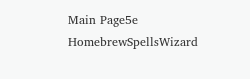Main Page5e HomebrewSpellsWizard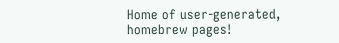Home of user-generated,
homebrew pages!